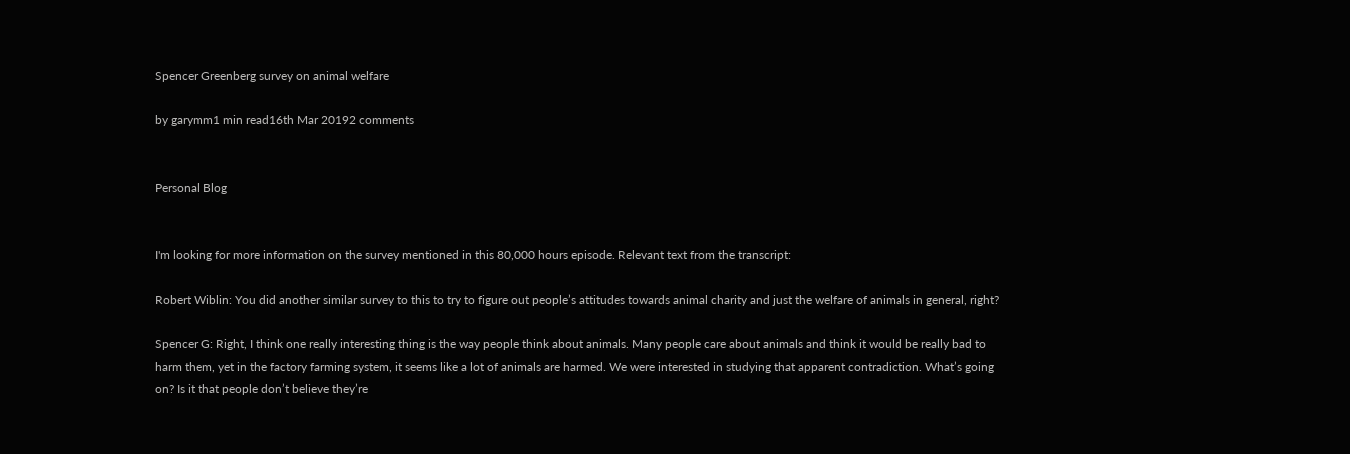Spencer Greenberg survey on animal welfare

by garymm1 min read16th Mar 20192 comments


Personal Blog


I'm looking for more information on the survey mentioned in this 80,000 hours episode. Relevant text from the transcript:

Robert Wiblin: You did another similar survey to this to try to figure out people’s attitudes towards animal charity and just the welfare of animals in general, right?

Spencer G: Right, I think one really interesting thing is the way people think about animals. Many people care about animals and think it would be really bad to harm them, yet in the factory farming system, it seems like a lot of animals are harmed. We were interested in studying that apparent contradiction. What’s going on? Is it that people don’t believe they’re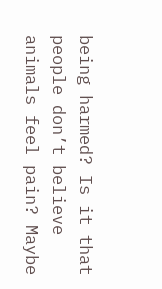being harmed? Is it that people don’t believe animals feel pain? Maybe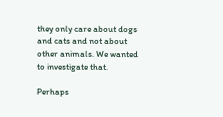they only care about dogs and cats and not about other animals. We wanted to investigate that.

Perhaps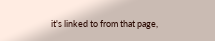it's linked to from that page,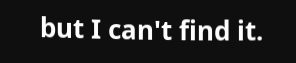but I can't find it.